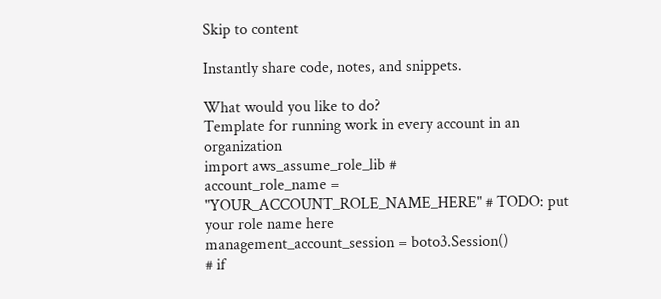Skip to content

Instantly share code, notes, and snippets.

What would you like to do?
Template for running work in every account in an organization
import aws_assume_role_lib #
account_role_name = "YOUR_ACCOUNT_ROLE_NAME_HERE" # TODO: put your role name here
management_account_session = boto3.Session()
# if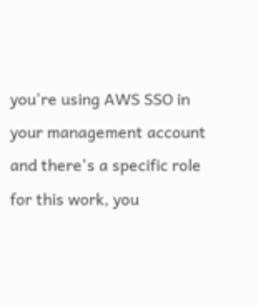you're using AWS SSO in your management account and there's a specific role for this work, you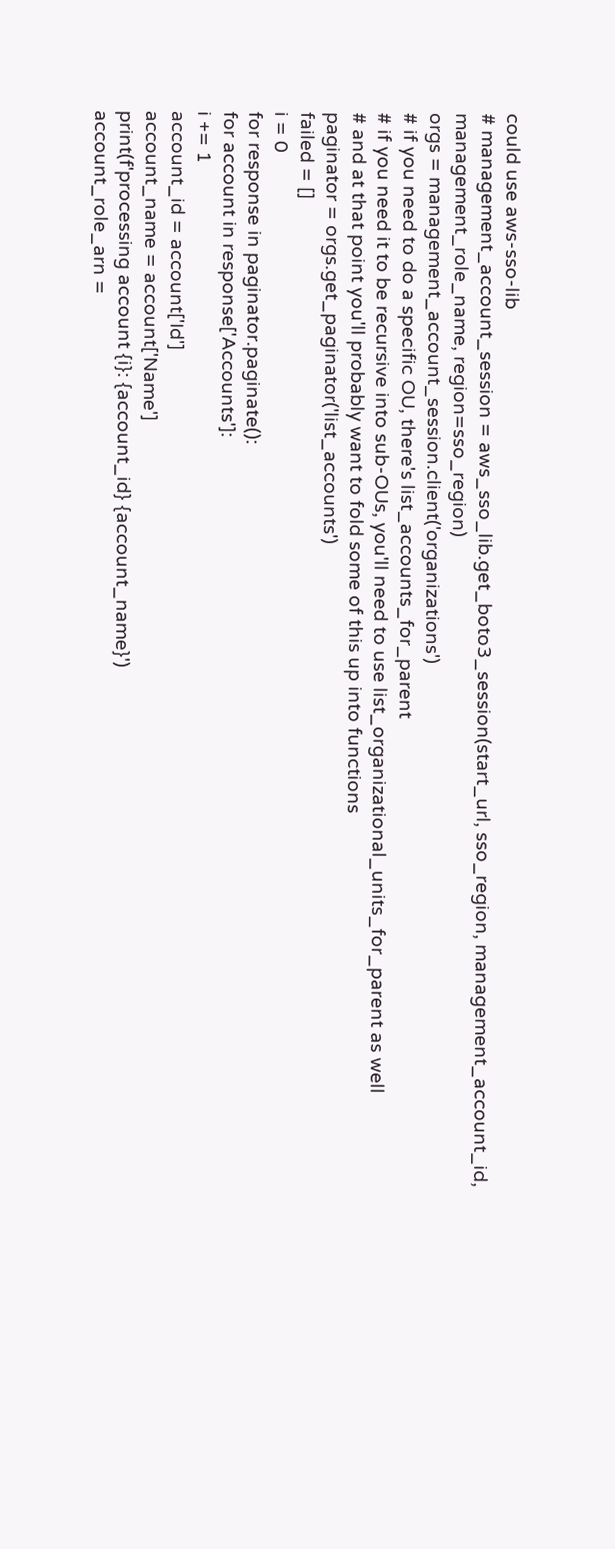could use aws-sso-lib
# management_account_session = aws_sso_lib.get_boto3_session(start_url, sso_region, management_account_id, management_role_name, region=sso_region)
orgs = management_account_session.client('organizations')
# if you need to do a specific OU, there's list_accounts_for_parent
# if you need it to be recursive into sub-OUs, you'll need to use list_organizational_units_for_parent as well
# and at that point you'll probably want to fold some of this up into functions
paginator = orgs.get_paginator('list_accounts')
failed = []
i = 0
for response in paginator.paginate():
for account in response['Accounts']:
i += 1
account_id = account['Id']
account_name = account['Name']
print(f'processing account {i}: {account_id} {account_name}')
account_role_arn =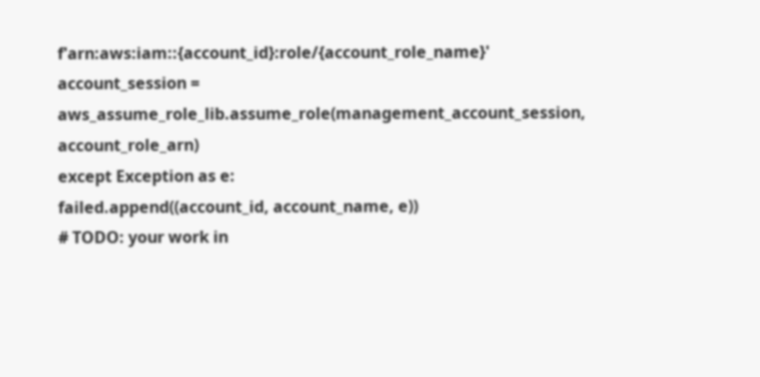f'arn:aws:iam::{account_id}:role/{account_role_name}'
account_session = aws_assume_role_lib.assume_role(management_account_session, account_role_arn)
except Exception as e:
failed.append((account_id, account_name, e))
# TODO: your work in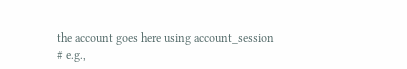the account goes here using account_session
# e.g.,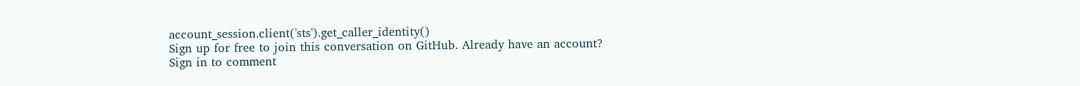account_session.client('sts').get_caller_identity()
Sign up for free to join this conversation on GitHub. Already have an account? Sign in to comment